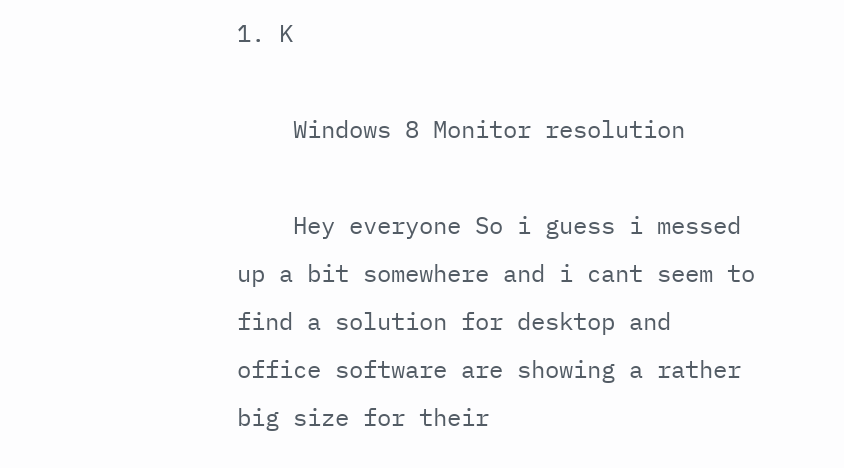1. K

    Windows 8 Monitor resolution

    Hey everyone So i guess i messed up a bit somewhere and i cant seem to find a solution for desktop and office software are showing a rather big size for their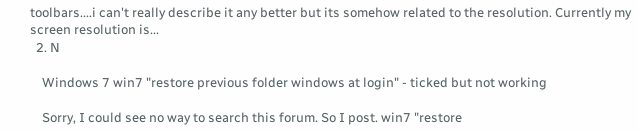toolbars....i can't really describe it any better but its somehow related to the resolution. Currently my screen resolution is...
  2. N

    Windows 7 win7 "restore previous folder windows at login" - ticked but not working

    Sorry, I could see no way to search this forum. So I post. win7 "restore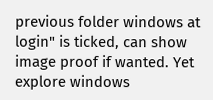previous folder windows at login" is ticked, can show image proof if wanted. Yet explore windows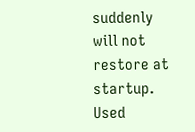suddenly will not restore at startup. Used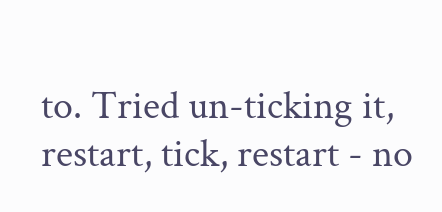to. Tried un-ticking it, restart, tick, restart - no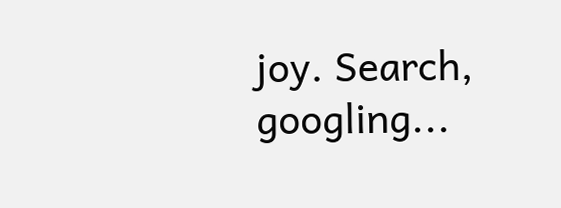joy. Search, googling...